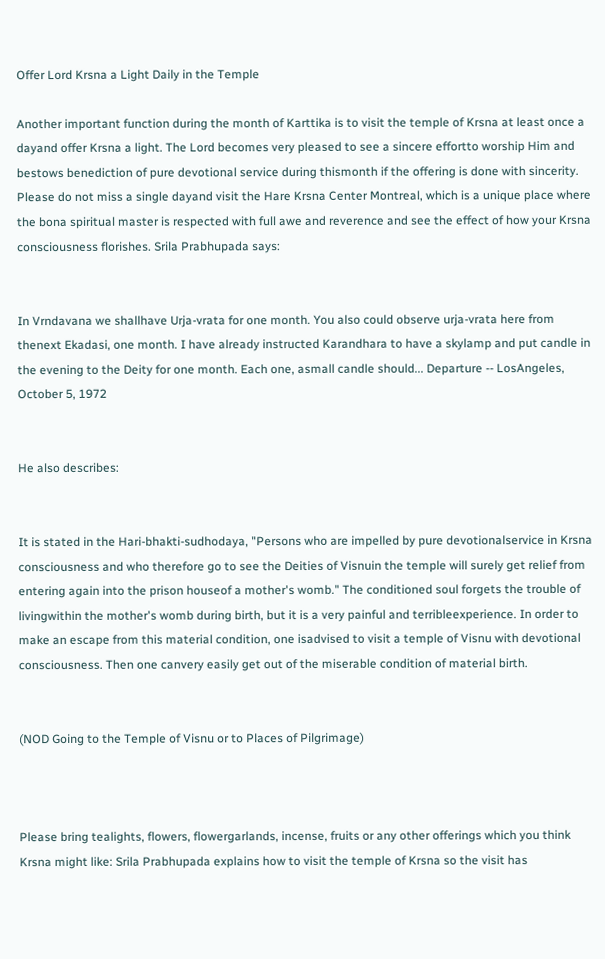Offer Lord Krsna a Light Daily in the Temple

Another important function during the month of Karttika is to visit the temple of Krsna at least once a dayand offer Krsna a light. The Lord becomes very pleased to see a sincere effortto worship Him and bestows benediction of pure devotional service during thismonth if the offering is done with sincerity. Please do not miss a single dayand visit the Hare Krsna Center Montreal, which is a unique place where the bona spiritual master is respected with full awe and reverence and see the effect of how your Krsna consciousness florishes. Srila Prabhupada says:


In Vrndavana we shallhave Urja-vrata for one month. You also could observe urja-vrata here from thenext Ekadasi, one month. I have already instructed Karandhara to have a skylamp and put candle in the evening to the Deity for one month. Each one, asmall candle should... Departure -- LosAngeles, October 5, 1972


He also describes:


It is stated in the Hari-bhakti-sudhodaya, "Persons who are impelled by pure devotionalservice in Krsna consciousness and who therefore go to see the Deities of Visnuin the temple will surely get relief from entering again into the prison houseof a mother's womb." The conditioned soul forgets the trouble of livingwithin the mother's womb during birth, but it is a very painful and terribleexperience. In order to make an escape from this material condition, one isadvised to visit a temple of Visnu with devotional consciousness. Then one canvery easily get out of the miserable condition of material birth.


(NOD Going to the Temple of Visnu or to Places of Pilgrimage)



Please bring tealights, flowers, flowergarlands, incense, fruits or any other offerings which you think Krsna might like: Srila Prabhupada explains how to visit the temple of Krsna so the visit has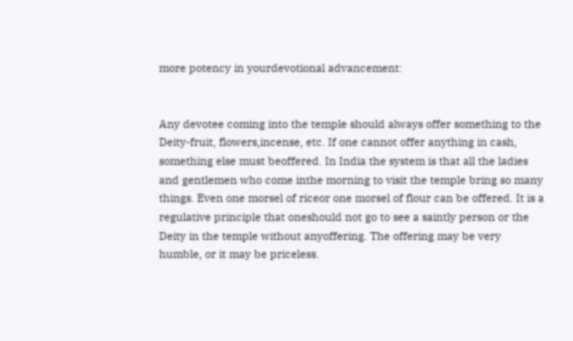more potency in yourdevotional advancement:


Any devotee coming into the temple should always offer something to the Deity-fruit, flowers,incense, etc. If one cannot offer anything in cash, something else must beoffered. In India the system is that all the ladies and gentlemen who come inthe morning to visit the temple bring so many things. Even one morsel of riceor one morsel of flour can be offered. It is a regulative principle that oneshould not go to see a saintly person or the Deity in the temple without anyoffering. The offering may be very humble, or it may be priceless.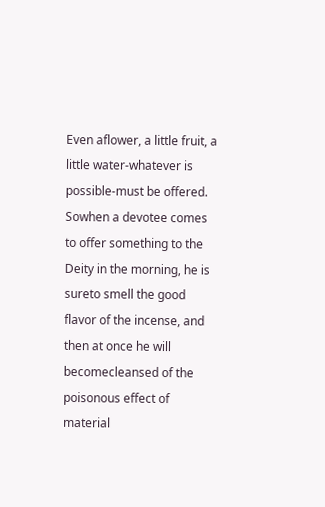Even aflower, a little fruit, a little water-whatever is possible-must be offered. Sowhen a devotee comes to offer something to the Deity in the morning, he is sureto smell the good flavor of the incense, and then at once he will becomecleansed of the poisonous effect of material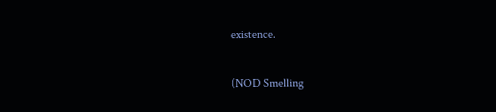existence.


(NOD Smelling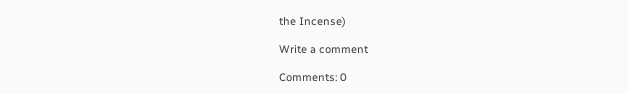the Incense)

Write a comment

Comments: 0